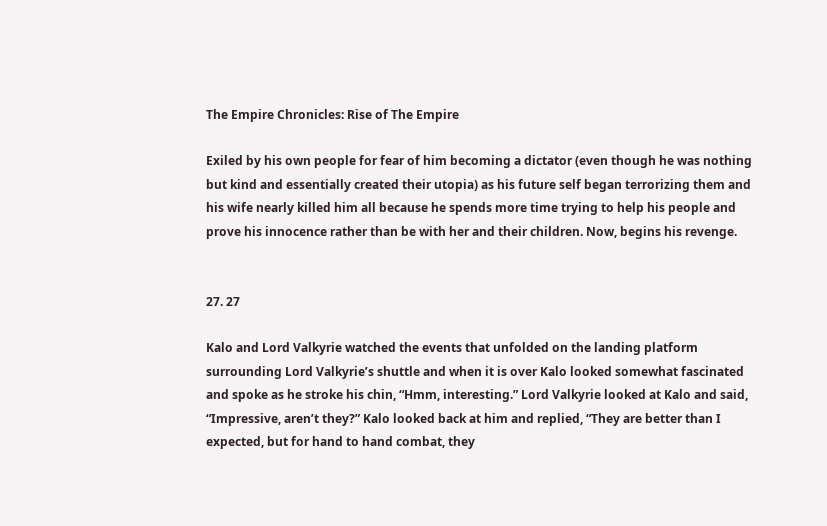The Empire Chronicles: Rise of The Empire

Exiled by his own people for fear of him becoming a dictator (even though he was nothing but kind and essentially created their utopia) as his future self began terrorizing them and his wife nearly killed him all because he spends more time trying to help his people and prove his innocence rather than be with her and their children. Now, begins his revenge.


27. 27

Kalo and Lord Valkyrie watched the events that unfolded on the landing platform surrounding Lord Valkyrie’s shuttle and when it is over Kalo looked somewhat fascinated and spoke as he stroke his chin, “Hmm, interesting.” Lord Valkyrie looked at Kalo and said, “Impressive, aren’t they?” Kalo looked back at him and replied, “They are better than I expected, but for hand to hand combat, they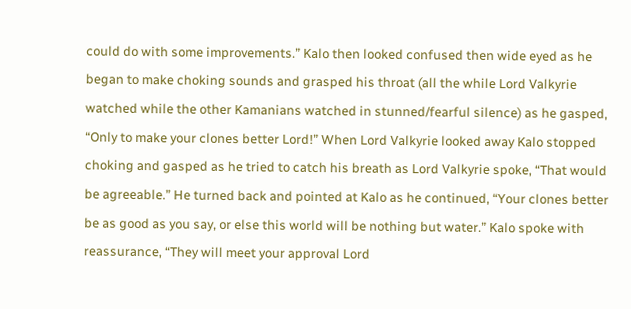could do with some improvements.” Kalo then looked confused then wide eyed as he began to make choking sounds and grasped his throat (all the while Lord Valkyrie watched while the other Kamanians watched in stunned/fearful silence) as he gasped, “Only to make your clones better Lord!” When Lord Valkyrie looked away Kalo stopped choking and gasped as he tried to catch his breath as Lord Valkyrie spoke, “That would be agreeable.” He turned back and pointed at Kalo as he continued, “Your clones better be as good as you say, or else this world will be nothing but water.” Kalo spoke with reassurance, “They will meet your approval Lord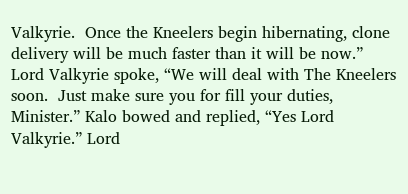Valkyrie.  Once the Kneelers begin hibernating, clone delivery will be much faster than it will be now.” Lord Valkyrie spoke, “We will deal with The Kneelers soon.  Just make sure you for fill your duties, Minister.” Kalo bowed and replied, “Yes Lord Valkyrie.” Lord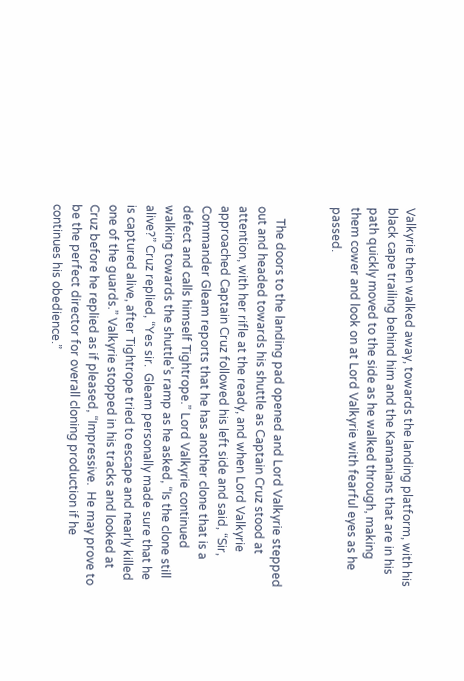Valkyrie then walked away, towards the landing platform, with his black cape trailing behind him and the Kamanians that are in his path quickly moved to the side as he walked through, making them cower and look on at Lord Valkyrie with fearful eyes as he passed.


    The doors to the landing pad opened and Lord Valkyrie stepped out and headed towards his shuttle as Captain Cruz stood at attention, with her rifle at the ready, and when Lord Valkyrie approached Captain Cruz followed his left side and said, “Sir, Commander Gleam reports that he has another clone that is a defect and calls himself Tightrope.” Lord Valkyrie continued walking towards the shuttle’s ramp as he asked, “Is the clone still alive?” Cruz replied, “Yes sir.  Gleam personally made sure that he is captured alive, after Tightrope tried to escape and nearly killed one of the guards.” Valkyrie stopped in his tracks and looked at Cruz before he replied as if pleased, “Impressive.  He may prove to be the perfect director for overall cloning production if he continues his obedience.”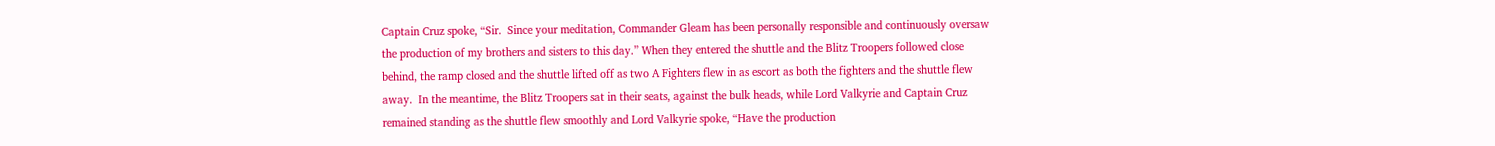Captain Cruz spoke, “Sir.  Since your meditation, Commander Gleam has been personally responsible and continuously oversaw the production of my brothers and sisters to this day.” When they entered the shuttle and the Blitz Troopers followed close behind, the ramp closed and the shuttle lifted off as two A Fighters flew in as escort as both the fighters and the shuttle flew away.  In the meantime, the Blitz Troopers sat in their seats, against the bulk heads, while Lord Valkyrie and Captain Cruz remained standing as the shuttle flew smoothly and Lord Valkyrie spoke, “Have the production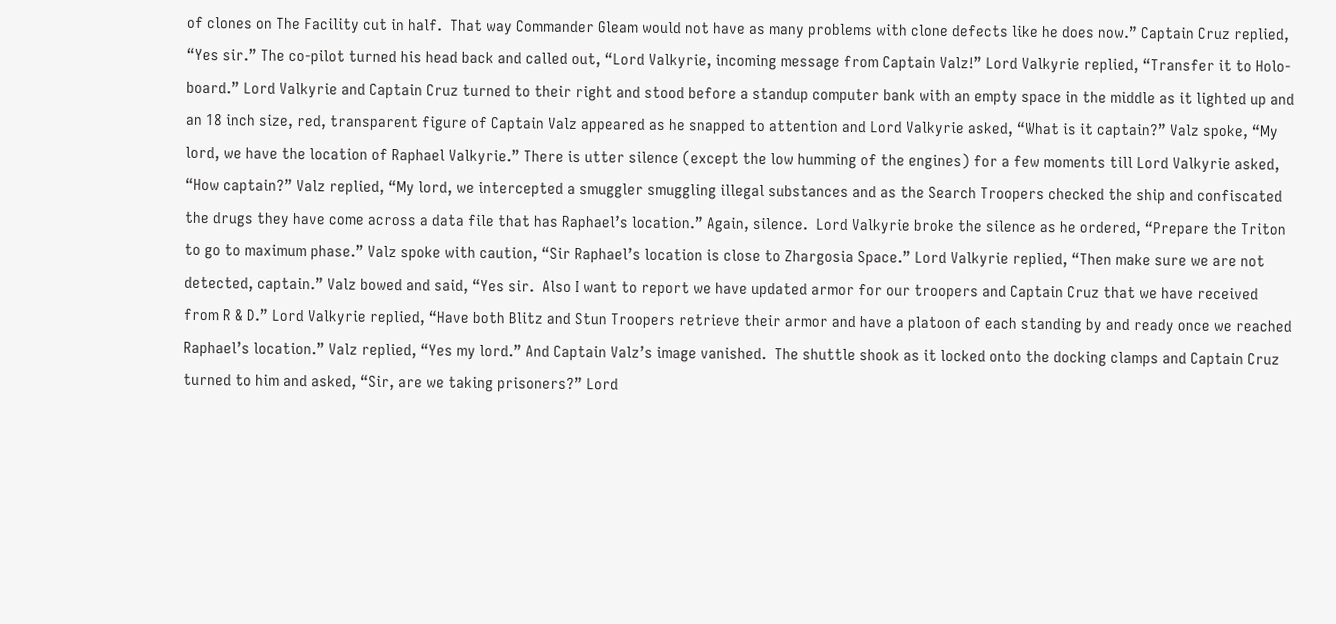of clones on The Facility cut in half.  That way Commander Gleam would not have as many problems with clone defects like he does now.” Captain Cruz replied, “Yes sir.” The co-pilot turned his head back and called out, “Lord Valkyrie, incoming message from Captain Valz!” Lord Valkyrie replied, “Transfer it to Holo-board.” Lord Valkyrie and Captain Cruz turned to their right and stood before a standup computer bank with an empty space in the middle as it lighted up and an 18 inch size, red, transparent figure of Captain Valz appeared as he snapped to attention and Lord Valkyrie asked, “What is it captain?” Valz spoke, “My lord, we have the location of Raphael Valkyrie.” There is utter silence (except the low humming of the engines) for a few moments till Lord Valkyrie asked, “How captain?” Valz replied, “My lord, we intercepted a smuggler smuggling illegal substances and as the Search Troopers checked the ship and confiscated the drugs they have come across a data file that has Raphael’s location.” Again, silence.  Lord Valkyrie broke the silence as he ordered, “Prepare the Triton to go to maximum phase.” Valz spoke with caution, “Sir Raphael’s location is close to Zhargosia Space.” Lord Valkyrie replied, “Then make sure we are not detected, captain.” Valz bowed and said, “Yes sir.  Also I want to report we have updated armor for our troopers and Captain Cruz that we have received from R & D.” Lord Valkyrie replied, “Have both Blitz and Stun Troopers retrieve their armor and have a platoon of each standing by and ready once we reached Raphael’s location.” Valz replied, “Yes my lord.” And Captain Valz’s image vanished.  The shuttle shook as it locked onto the docking clamps and Captain Cruz turned to him and asked, “Sir, are we taking prisoners?” Lord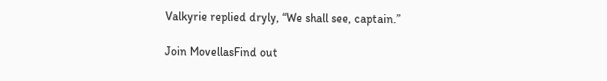Valkyrie replied dryly, “We shall see, captain.”

Join MovellasFind out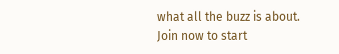what all the buzz is about. Join now to start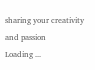sharing your creativity and passion
Loading ...